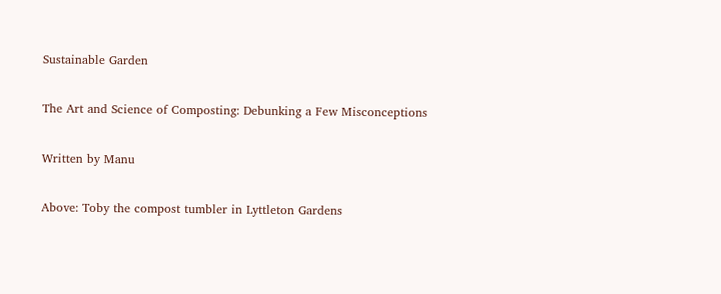Sustainable Garden

The Art and Science of Composting: Debunking a Few Misconceptions

Written by Manu

Above: Toby the compost tumbler in Lyttleton Gardens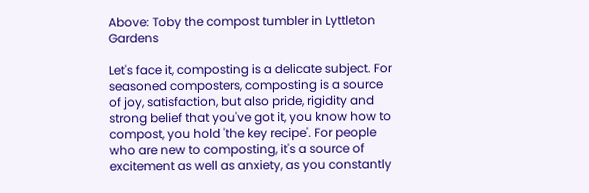Above: Toby the compost tumbler in Lyttleton Gardens

Let's face it, composting is a delicate subject. For seasoned composters, composting is a source of joy, satisfaction, but also pride, rigidity and strong belief that you've got it, you know how to compost, you hold 'the key recipe'. For people who are new to composting, it's a source of excitement as well as anxiety, as you constantly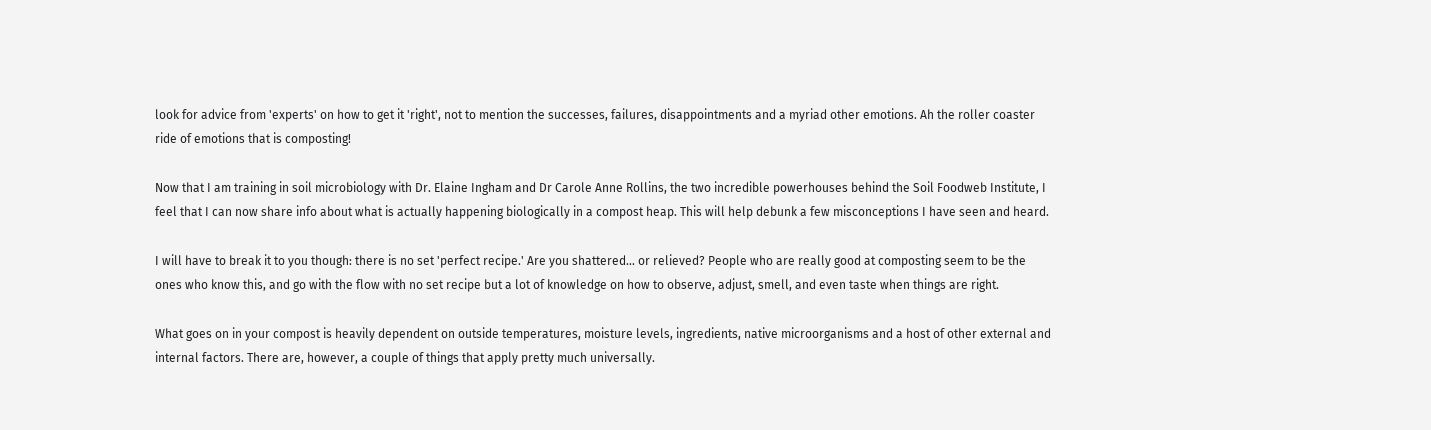look for advice from 'experts' on how to get it 'right', not to mention the successes, failures, disappointments and a myriad other emotions. Ah the roller coaster ride of emotions that is composting!

Now that I am training in soil microbiology with Dr. Elaine Ingham and Dr Carole Anne Rollins, the two incredible powerhouses behind the Soil Foodweb Institute, I feel that I can now share info about what is actually happening biologically in a compost heap. This will help debunk a few misconceptions I have seen and heard.

I will have to break it to you though: there is no set 'perfect recipe.' Are you shattered... or relieved? People who are really good at composting seem to be the ones who know this, and go with the flow with no set recipe but a lot of knowledge on how to observe, adjust, smell, and even taste when things are right.

What goes on in your compost is heavily dependent on outside temperatures, moisture levels, ingredients, native microorganisms and a host of other external and internal factors. There are, however, a couple of things that apply pretty much universally.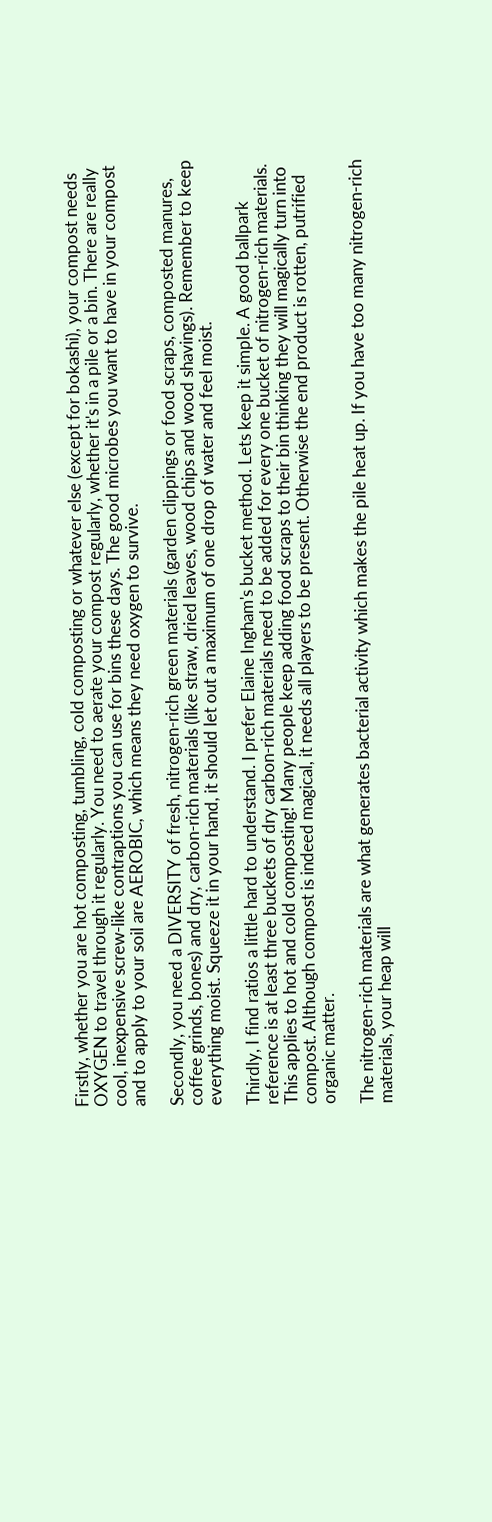Firstly, whether you are hot composting, tumbling, cold composting or whatever else (except for bokashi), your compost needs OXYGEN to travel through it regularly. You need to aerate your compost regularly, whether it's in a pile or a bin. There are really cool, inexpensive screw-like contraptions you can use for bins these days. The good microbes you want to have in your compost and to apply to your soil are AEROBIC, which means they need oxygen to survive.

Secondly, you need a DIVERSITY of fresh, nitrogen-rich green materials (garden clippings or food scraps, composted manures, coffee grinds, bones) and dry, carbon-rich materials (like straw, dried leaves, wood chips and wood shavings). Remember to keep everything moist. Squeeze it in your hand, it should let out a maximum of one drop of water and feel moist.

Thirdly, I find ratios a little hard to understand. I prefer Elaine Ingham's bucket method. Lets keep it simple. A good ballpark reference is at least three buckets of dry carbon-rich materials need to be added for every one bucket of nitrogen-rich materials. This applies to hot and cold composting! Many people keep adding food scraps to their bin thinking they will magically turn into compost. Although compost is indeed magical, it needs all players to be present. Otherwise the end product is rotten, putrified organic matter.

The nitrogen-rich materials are what generates bacterial activity which makes the pile heat up. If you have too many nitrogen-rich materials, your heap will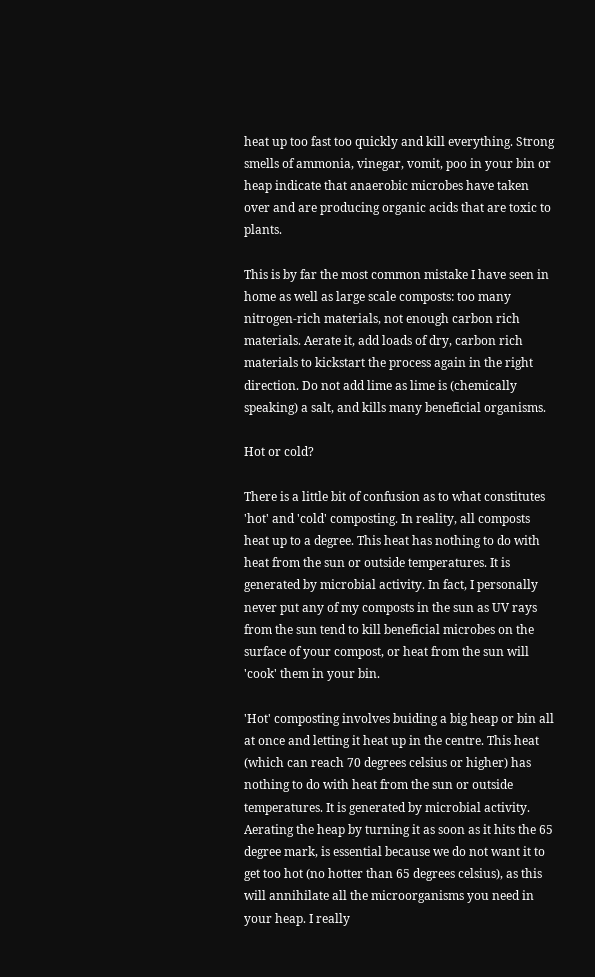heat up too fast too quickly and kill everything. Strong smells of ammonia, vinegar, vomit, poo in your bin or heap indicate that anaerobic microbes have taken over and are producing organic acids that are toxic to plants.

This is by far the most common mistake I have seen in home as well as large scale composts: too many nitrogen-rich materials, not enough carbon rich materials. Aerate it, add loads of dry, carbon rich materials to kickstart the process again in the right direction. Do not add lime as lime is (chemically speaking) a salt, and kills many beneficial organisms.

Hot or cold?

There is a little bit of confusion as to what constitutes 'hot' and 'cold' composting. In reality, all composts heat up to a degree. This heat has nothing to do with heat from the sun or outside temperatures. It is generated by microbial activity. In fact, I personally never put any of my composts in the sun as UV rays from the sun tend to kill beneficial microbes on the surface of your compost, or heat from the sun will 'cook' them in your bin.

'Hot' composting involves buiding a big heap or bin all at once and letting it heat up in the centre. This heat (which can reach 70 degrees celsius or higher) has nothing to do with heat from the sun or outside temperatures. It is generated by microbial activity. Aerating the heap by turning it as soon as it hits the 65 degree mark, is essential because we do not want it to get too hot (no hotter than 65 degrees celsius), as this will annihilate all the microorganisms you need in your heap. I really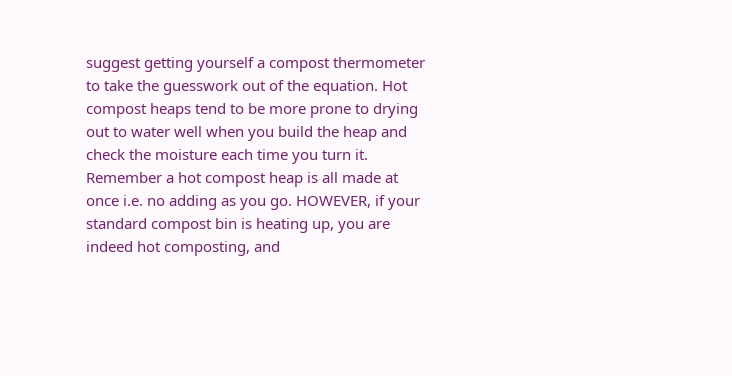suggest getting yourself a compost thermometer to take the guesswork out of the equation. Hot compost heaps tend to be more prone to drying out to water well when you build the heap and check the moisture each time you turn it. Remember a hot compost heap is all made at once i.e. no adding as you go. HOWEVER, if your standard compost bin is heating up, you are indeed hot composting, and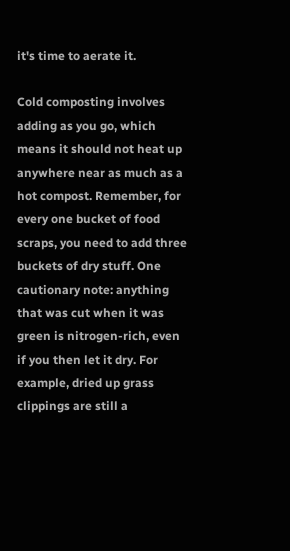it's time to aerate it.

Cold composting involves adding as you go, which means it should not heat up anywhere near as much as a hot compost. Remember, for every one bucket of food scraps, you need to add three buckets of dry stuff. One cautionary note: anything that was cut when it was green is nitrogen-rich, even if you then let it dry. For example, dried up grass clippings are still a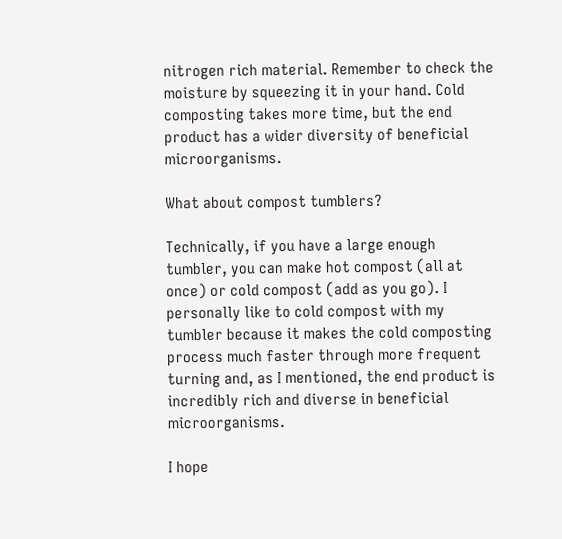nitrogen rich material. Remember to check the moisture by squeezing it in your hand. Cold composting takes more time, but the end product has a wider diversity of beneficial microorganisms.

What about compost tumblers?

Technically, if you have a large enough tumbler, you can make hot compost (all at once) or cold compost (add as you go). I personally like to cold compost with my tumbler because it makes the cold composting process much faster through more frequent turning and, as I mentioned, the end product is incredibly rich and diverse in beneficial microorganisms.

I hope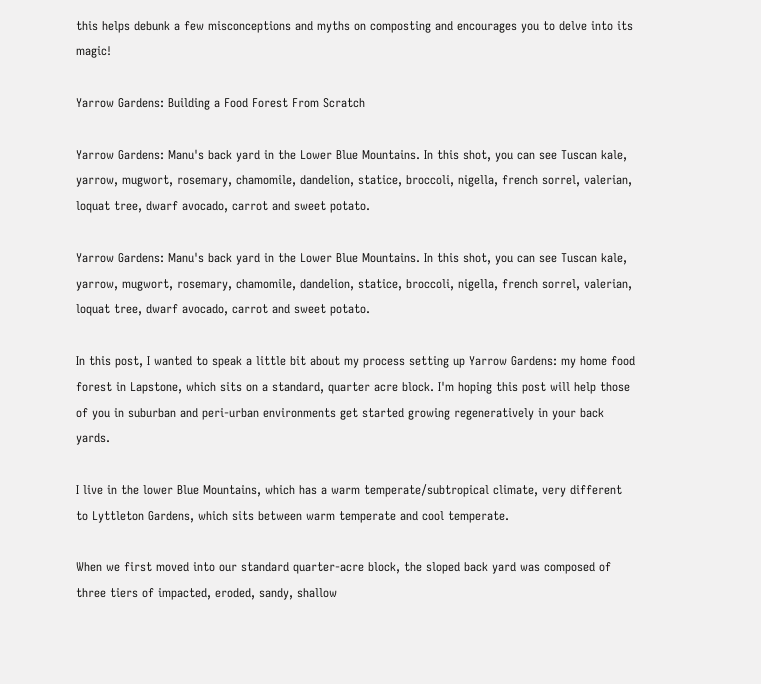this helps debunk a few misconceptions and myths on composting and encourages you to delve into its magic!

Yarrow Gardens: Building a Food Forest From Scratch

Yarrow Gardens: Manu's back yard in the Lower Blue Mountains. In this shot, you can see Tuscan kale, yarrow, mugwort, rosemary, chamomile, dandelion, statice, broccoli, nigella, french sorrel, valerian, loquat tree, dwarf avocado, carrot and sweet potato.

Yarrow Gardens: Manu's back yard in the Lower Blue Mountains. In this shot, you can see Tuscan kale, yarrow, mugwort, rosemary, chamomile, dandelion, statice, broccoli, nigella, french sorrel, valerian, loquat tree, dwarf avocado, carrot and sweet potato.

In this post, I wanted to speak a little bit about my process setting up Yarrow Gardens: my home food forest in Lapstone, which sits on a standard, quarter acre block. I'm hoping this post will help those of you in suburban and peri-urban environments get started growing regeneratively in your back yards.

I live in the lower Blue Mountains, which has a warm temperate/subtropical climate, very different to Lyttleton Gardens, which sits between warm temperate and cool temperate.

When we first moved into our standard quarter-acre block, the sloped back yard was composed of three tiers of impacted, eroded, sandy, shallow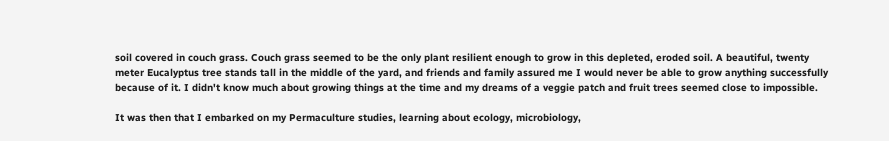soil covered in couch grass. Couch grass seemed to be the only plant resilient enough to grow in this depleted, eroded soil. A beautiful, twenty meter Eucalyptus tree stands tall in the middle of the yard, and friends and family assured me I would never be able to grow anything successfully because of it. I didn't know much about growing things at the time and my dreams of a veggie patch and fruit trees seemed close to impossible.

It was then that I embarked on my Permaculture studies, learning about ecology, microbiology,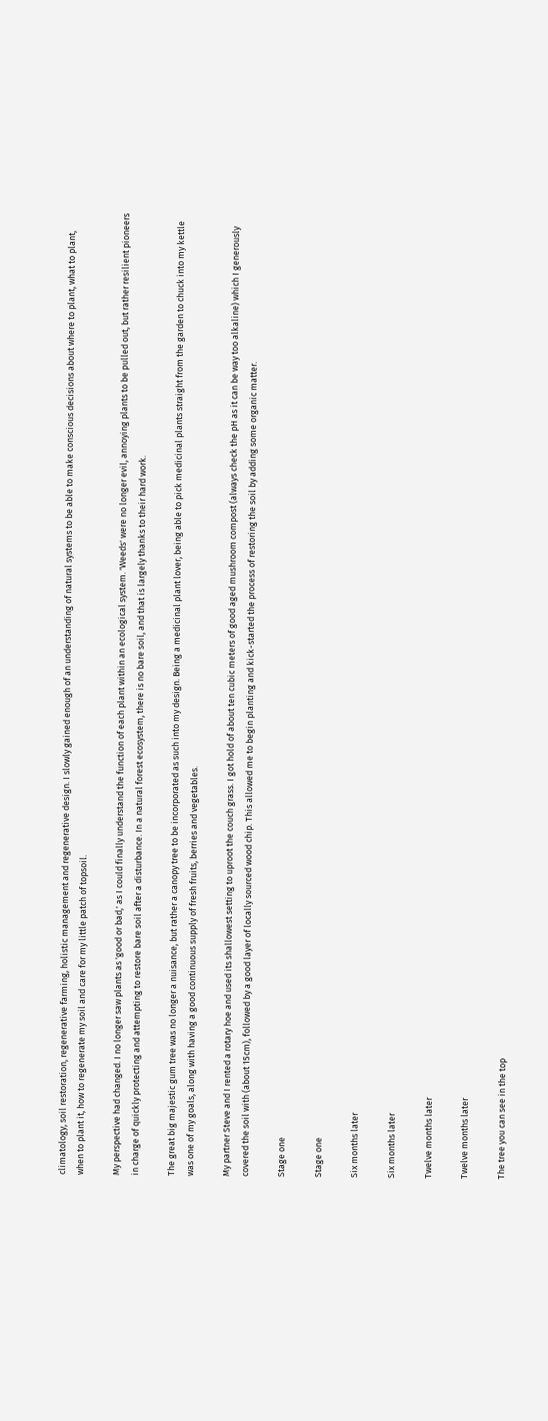climatology, soil restoration, regenerative farming, holistic management and regenerative design. I slowly gained enough of an understanding of natural systems to be able to make conscious decisions about where to plant, what to plant, when to plant it, how to regenerate my soil and care for my little patch of topsoil.

My perspective had changed. I no longer saw plants as 'good or bad,' as I could finally understand the function of each plant within an ecological system. 'Weeds' were no longer evil, annoying plants to be pulled out, but rather resilient pioneers in charge of quickly protecting and attempting to restore bare soil after a disturbance. In a natural forest ecosystem, there is no bare soil, and that is largely thanks to their hard work.

The great big majestic gum tree was no longer a nuisance, but rather a canopy tree to be incorporated as such into my design. Being a medicinal plant lover, being able to pick medicinal plants straight from the garden to chuck into my kettle was one of my goals, along with having a good continuous supply of fresh fruits, berries and vegetables.

My partner Steve and I rented a rotary hoe and used its shallowest setting to uproot the couch grass. I got hold of about ten cubic meters of good aged mushroom compost (always check the pH as it can be way too alkaline) which I generously covered the soil with (about 15cm), followed by a good layer of locally sourced wood chip. This allowed me to begin planting and kick-started the process of restoring the soil by adding some organic matter.

Stage one

Stage one

Six months later

Six months later

Twelve months later

Twelve months later

The tree you can see in the top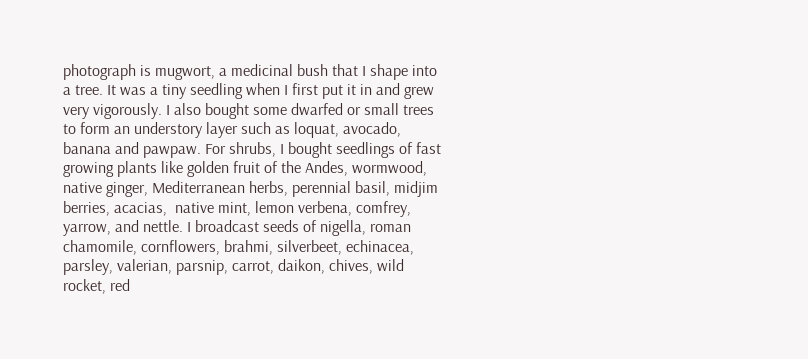photograph is mugwort, a medicinal bush that I shape into a tree. It was a tiny seedling when I first put it in and grew very vigorously. I also bought some dwarfed or small trees to form an understory layer such as loquat, avocado, banana and pawpaw. For shrubs, I bought seedlings of fast growing plants like golden fruit of the Andes, wormwood, native ginger, Mediterranean herbs, perennial basil, midjim berries, acacias,  native mint, lemon verbena, comfrey, yarrow, and nettle. I broadcast seeds of nigella, roman chamomile, cornflowers, brahmi, silverbeet, echinacea, parsley, valerian, parsnip, carrot, daikon, chives, wild rocket, red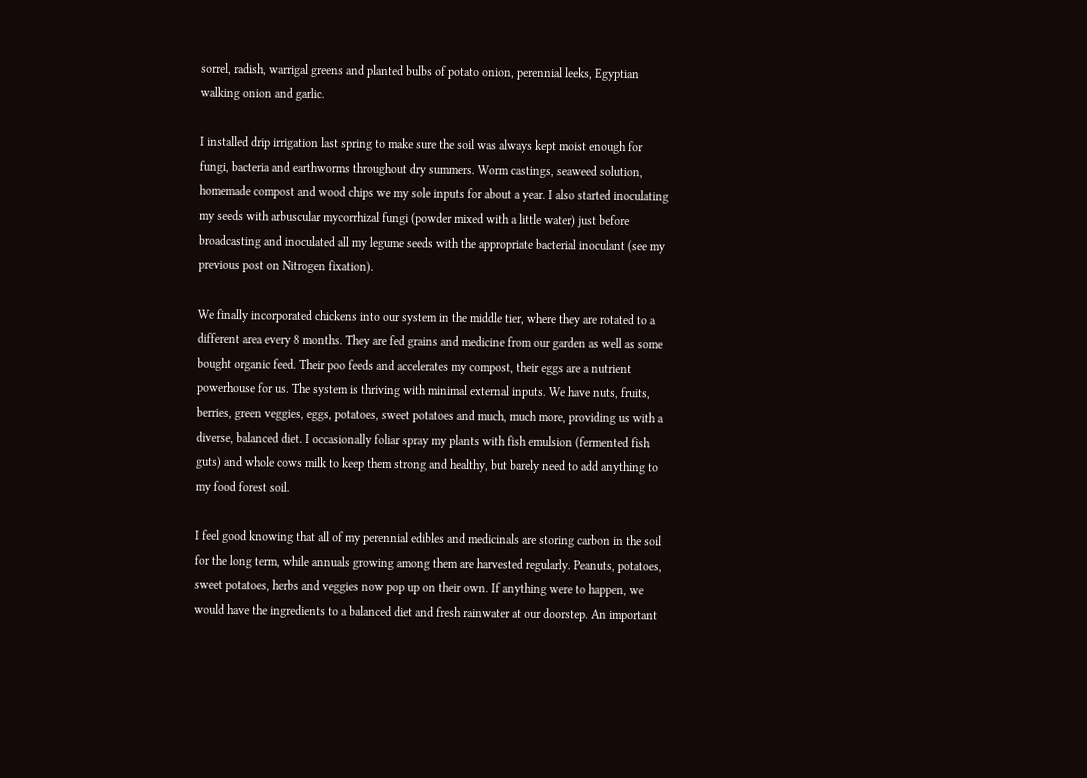sorrel, radish, warrigal greens and planted bulbs of potato onion, perennial leeks, Egyptian walking onion and garlic.

I installed drip irrigation last spring to make sure the soil was always kept moist enough for fungi, bacteria and earthworms throughout dry summers. Worm castings, seaweed solution, homemade compost and wood chips we my sole inputs for about a year. I also started inoculating my seeds with arbuscular mycorrhizal fungi (powder mixed with a little water) just before broadcasting and inoculated all my legume seeds with the appropriate bacterial inoculant (see my previous post on Nitrogen fixation).

We finally incorporated chickens into our system in the middle tier, where they are rotated to a different area every 8 months. They are fed grains and medicine from our garden as well as some bought organic feed. Their poo feeds and accelerates my compost, their eggs are a nutrient powerhouse for us. The system is thriving with minimal external inputs. We have nuts, fruits, berries, green veggies, eggs, potatoes, sweet potatoes and much, much more, providing us with a diverse, balanced diet. I occasionally foliar spray my plants with fish emulsion (fermented fish guts) and whole cows milk to keep them strong and healthy, but barely need to add anything to my food forest soil.

I feel good knowing that all of my perennial edibles and medicinals are storing carbon in the soil for the long term, while annuals growing among them are harvested regularly. Peanuts, potatoes, sweet potatoes, herbs and veggies now pop up on their own. If anything were to happen, we would have the ingredients to a balanced diet and fresh rainwater at our doorstep. An important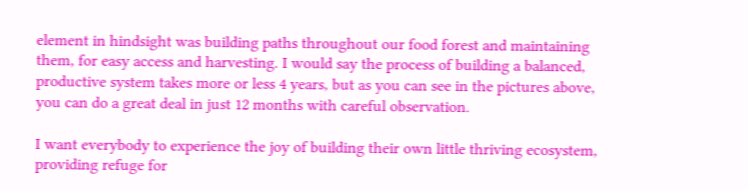element in hindsight was building paths throughout our food forest and maintaining them, for easy access and harvesting. I would say the process of building a balanced, productive system takes more or less 4 years, but as you can see in the pictures above, you can do a great deal in just 12 months with careful observation.

I want everybody to experience the joy of building their own little thriving ecosystem, providing refuge for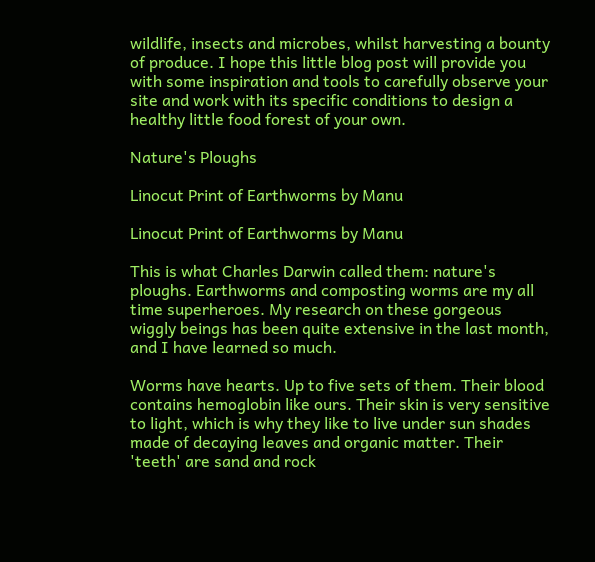wildlife, insects and microbes, whilst harvesting a bounty of produce. I hope this little blog post will provide you with some inspiration and tools to carefully observe your site and work with its specific conditions to design a healthy little food forest of your own.

Nature's Ploughs

Linocut Print of Earthworms by Manu

Linocut Print of Earthworms by Manu

This is what Charles Darwin called them: nature's ploughs. Earthworms and composting worms are my all time superheroes. My research on these gorgeous wiggly beings has been quite extensive in the last month, and I have learned so much.

Worms have hearts. Up to five sets of them. Their blood contains hemoglobin like ours. Their skin is very sensitive to light, which is why they like to live under sun shades made of decaying leaves and organic matter. Their 'teeth' are sand and rock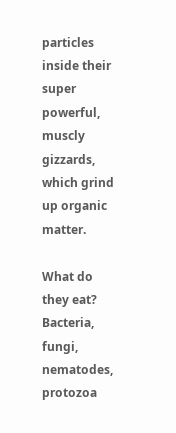particles inside their super powerful, muscly gizzards, which grind up organic matter.

What do they eat? Bacteria, fungi, nematodes, protozoa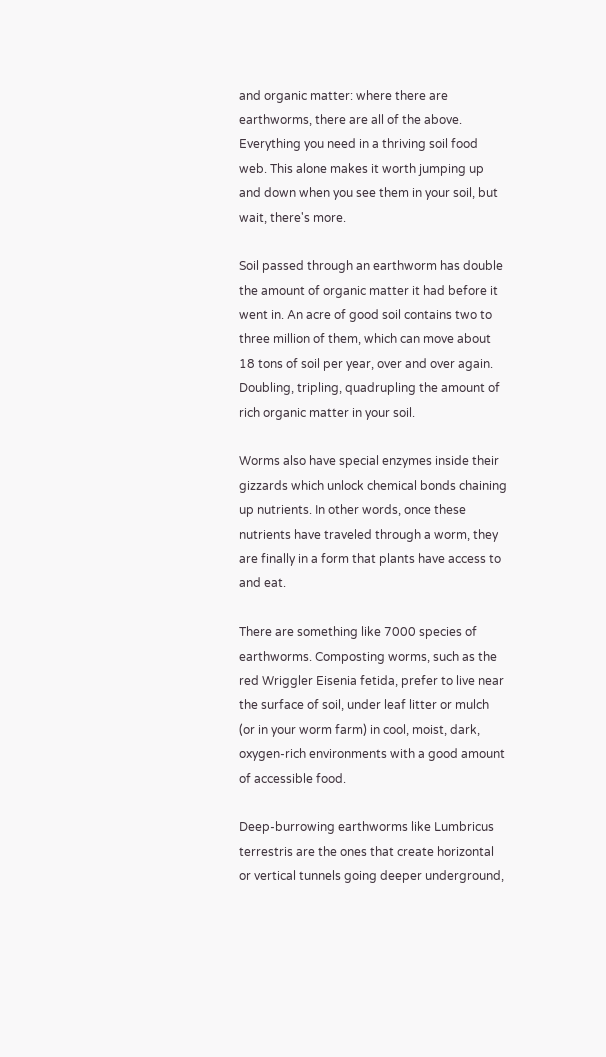and organic matter: where there are earthworms, there are all of the above. Everything you need in a thriving soil food web. This alone makes it worth jumping up and down when you see them in your soil, but wait, there's more.

Soil passed through an earthworm has double the amount of organic matter it had before it went in. An acre of good soil contains two to three million of them, which can move about 18 tons of soil per year, over and over again. Doubling, tripling, quadrupling the amount of rich organic matter in your soil.

Worms also have special enzymes inside their gizzards which unlock chemical bonds chaining up nutrients. In other words, once these nutrients have traveled through a worm, they are finally in a form that plants have access to and eat.

There are something like 7000 species of earthworms. Composting worms, such as the red Wriggler Eisenia fetida, prefer to live near the surface of soil, under leaf litter or mulch (or in your worm farm) in cool, moist, dark, oxygen-rich environments with a good amount of accessible food.

Deep-burrowing earthworms like Lumbricus terrestris are the ones that create horizontal or vertical tunnels going deeper underground,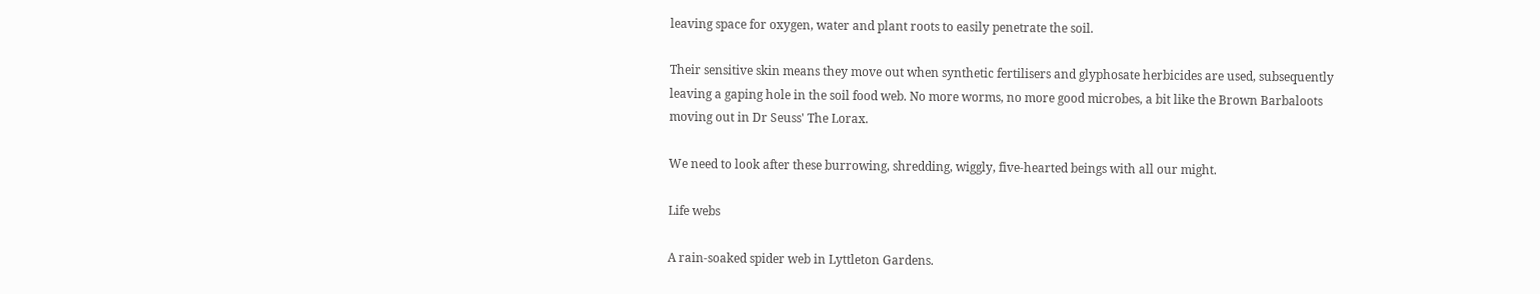leaving space for oxygen, water and plant roots to easily penetrate the soil.

Their sensitive skin means they move out when synthetic fertilisers and glyphosate herbicides are used, subsequently leaving a gaping hole in the soil food web. No more worms, no more good microbes, a bit like the Brown Barbaloots moving out in Dr Seuss' The Lorax.

We need to look after these burrowing, shredding, wiggly, five-hearted beings with all our might.

Life webs

A rain-soaked spider web in Lyttleton Gardens.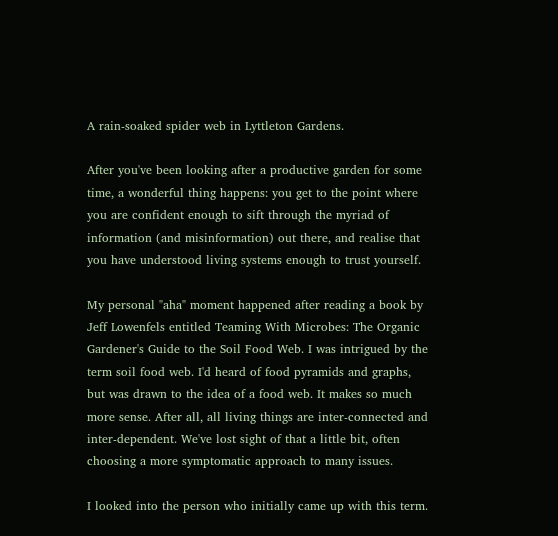A rain-soaked spider web in Lyttleton Gardens.

After you've been looking after a productive garden for some time, a wonderful thing happens: you get to the point where you are confident enough to sift through the myriad of information (and misinformation) out there, and realise that you have understood living systems enough to trust yourself.

My personal "aha" moment happened after reading a book by Jeff Lowenfels entitled Teaming With Microbes: The Organic Gardener's Guide to the Soil Food Web. I was intrigued by the term soil food web. I'd heard of food pyramids and graphs, but was drawn to the idea of a food web. It makes so much more sense. After all, all living things are inter-connected and inter-dependent. We've lost sight of that a little bit, often choosing a more symptomatic approach to many issues.

I looked into the person who initially came up with this term.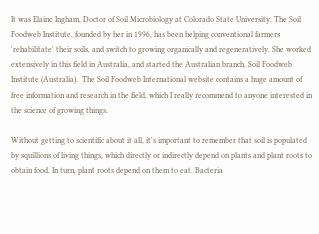It was Elaine Ingham, Doctor of Soil Microbiology at Colorado State University. The Soil Foodweb Institute, founded by her in 1996, has been helping conventional farmers 'rehabilitate' their soils, and switch to growing organically and regeneratively. She worked extensively in this field in Australia, and started the Australian branch, Soil Foodweb Institute (Australia).  The Soil Foodweb International website contains a huge amount of free information and research in the field, which I really recommend to anyone interested in the science of growing things.

Without getting to scientific about it all, it's important to remember that soil is populated by squillions of living things, which directly or indirectly depend on plants and plant roots to obtain food. In turn, plant roots depend on them to eat. Bacteria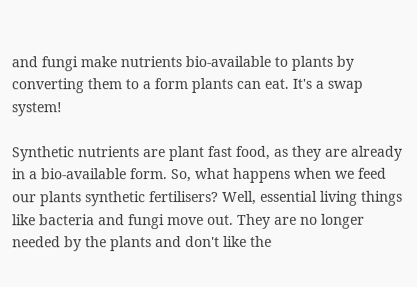and fungi make nutrients bio-available to plants by converting them to a form plants can eat. It's a swap system!

Synthetic nutrients are plant fast food, as they are already in a bio-available form. So, what happens when we feed our plants synthetic fertilisers? Well, essential living things like bacteria and fungi move out. They are no longer needed by the plants and don't like the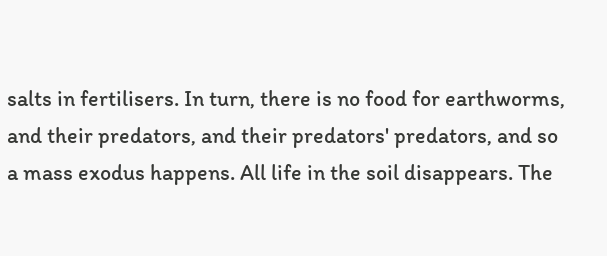salts in fertilisers. In turn, there is no food for earthworms, and their predators, and their predators' predators, and so a mass exodus happens. All life in the soil disappears. The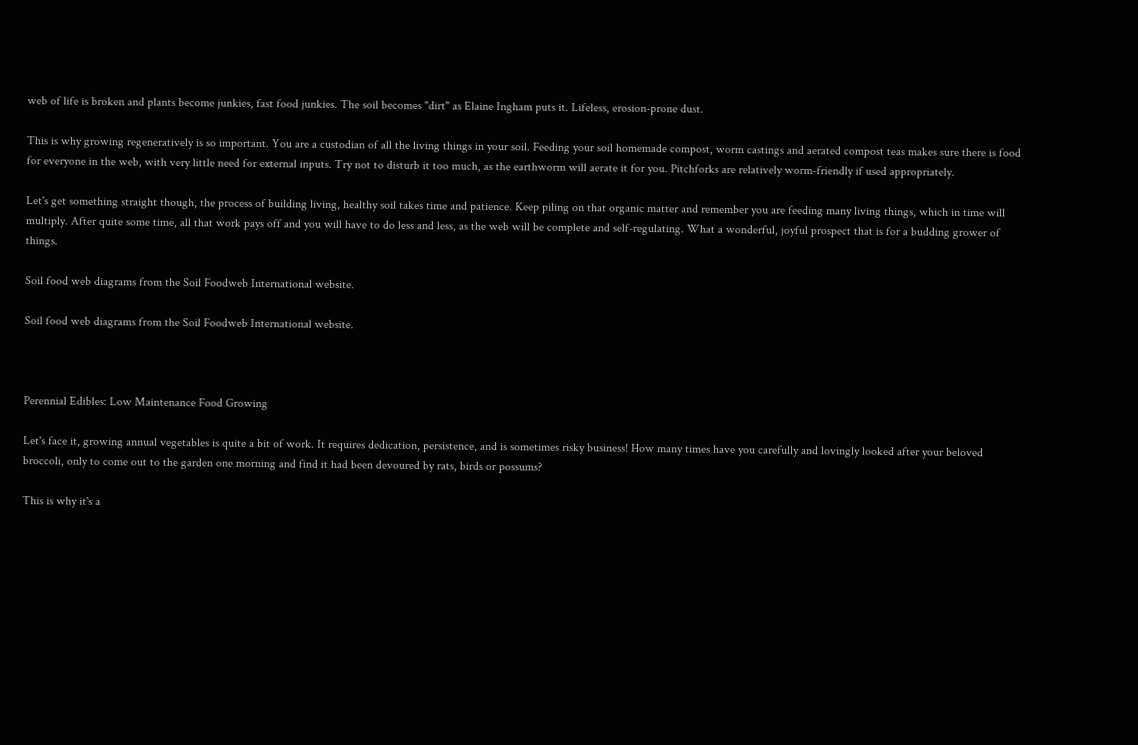web of life is broken and plants become junkies, fast food junkies. The soil becomes "dirt" as Elaine Ingham puts it. Lifeless, erosion-prone dust.

This is why growing regeneratively is so important. You are a custodian of all the living things in your soil. Feeding your soil homemade compost, worm castings and aerated compost teas makes sure there is food for everyone in the web, with very little need for external inputs. Try not to disturb it too much, as the earthworm will aerate it for you. Pitchforks are relatively worm-friendly if used appropriately.

Let's get something straight though, the process of building living, healthy soil takes time and patience. Keep piling on that organic matter and remember you are feeding many living things, which in time will multiply. After quite some time, all that work pays off and you will have to do less and less, as the web will be complete and self-regulating. What a wonderful, joyful prospect that is for a budding grower of things.

Soil food web diagrams from the Soil Foodweb International website.

Soil food web diagrams from the Soil Foodweb International website.



Perennial Edibles: Low Maintenance Food Growing

Let's face it, growing annual vegetables is quite a bit of work. It requires dedication, persistence, and is sometimes risky business! How many times have you carefully and lovingly looked after your beloved broccoli, only to come out to the garden one morning and find it had been devoured by rats, birds or possums?

This is why it's a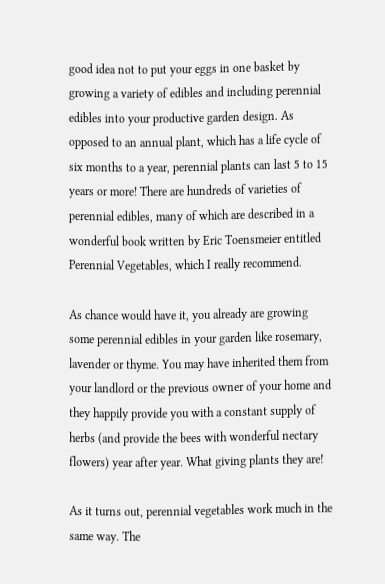good idea not to put your eggs in one basket by growing a variety of edibles and including perennial edibles into your productive garden design. As opposed to an annual plant, which has a life cycle of six months to a year, perennial plants can last 5 to 15 years or more! There are hundreds of varieties of perennial edibles, many of which are described in a wonderful book written by Eric Toensmeier entitled Perennial Vegetables, which I really recommend.

As chance would have it, you already are growing some perennial edibles in your garden like rosemary, lavender or thyme. You may have inherited them from your landlord or the previous owner of your home and they happily provide you with a constant supply of herbs (and provide the bees with wonderful nectary flowers) year after year. What giving plants they are!

As it turns out, perennial vegetables work much in the same way. The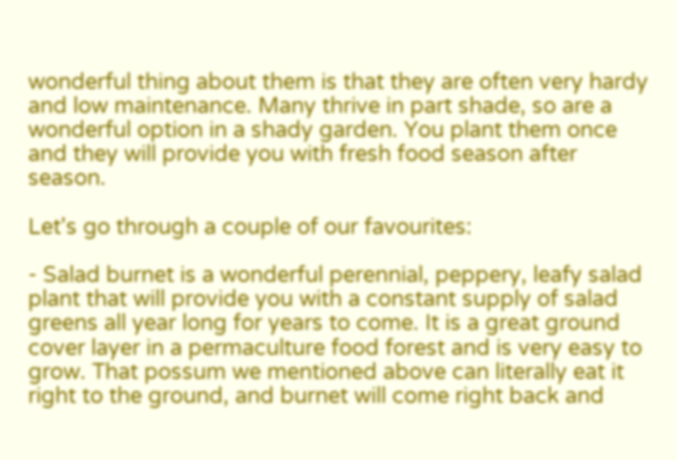wonderful thing about them is that they are often very hardy and low maintenance. Many thrive in part shade, so are a wonderful option in a shady garden. You plant them once and they will provide you with fresh food season after season.

Let's go through a couple of our favourites:

- Salad burnet is a wonderful perennial, peppery, leafy salad plant that will provide you with a constant supply of salad greens all year long for years to come. It is a great ground cover layer in a permaculture food forest and is very easy to grow. That possum we mentioned above can literally eat it right to the ground, and burnet will come right back and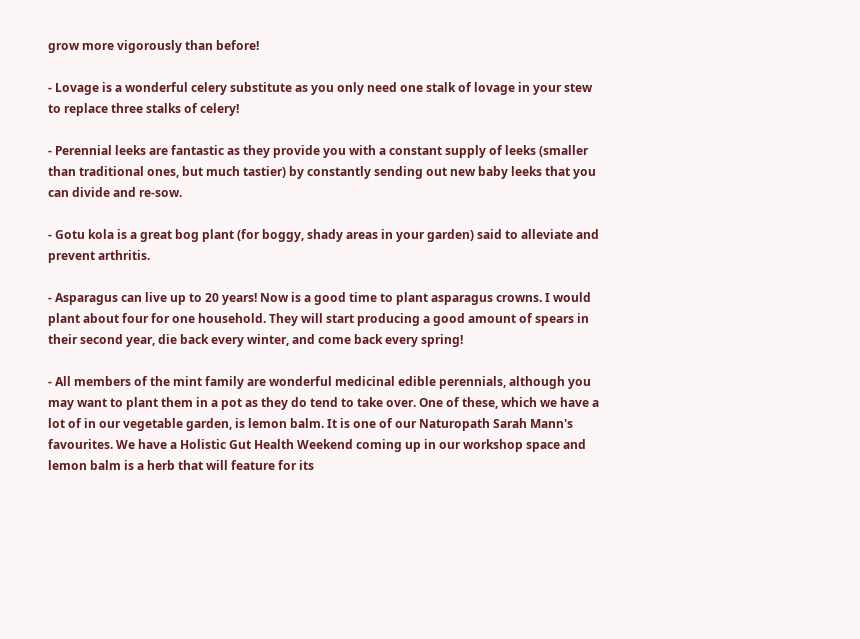grow more vigorously than before!

- Lovage is a wonderful celery substitute as you only need one stalk of lovage in your stew to replace three stalks of celery!

- Perennial leeks are fantastic as they provide you with a constant supply of leeks (smaller than traditional ones, but much tastier) by constantly sending out new baby leeks that you can divide and re-sow.

- Gotu kola is a great bog plant (for boggy, shady areas in your garden) said to alleviate and prevent arthritis.

- Asparagus can live up to 20 years! Now is a good time to plant asparagus crowns. I would plant about four for one household. They will start producing a good amount of spears in their second year, die back every winter, and come back every spring!

- All members of the mint family are wonderful medicinal edible perennials, although you may want to plant them in a pot as they do tend to take over. One of these, which we have a lot of in our vegetable garden, is lemon balm. It is one of our Naturopath Sarah Mann's favourites. We have a Holistic Gut Health Weekend coming up in our workshop space and lemon balm is a herb that will feature for its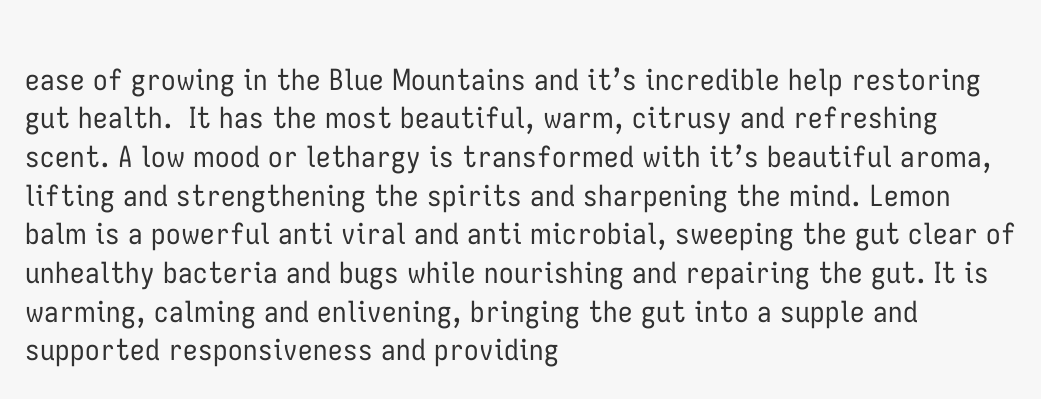ease of growing in the Blue Mountains and it’s incredible help restoring gut health.  It has the most beautiful, warm, citrusy and refreshing scent. A low mood or lethargy is transformed with it’s beautiful aroma, lifting and strengthening the spirits and sharpening the mind. Lemon balm is a powerful anti viral and anti microbial, sweeping the gut clear of unhealthy bacteria and bugs while nourishing and repairing the gut. It is warming, calming and enlivening, bringing the gut into a supple and supported responsiveness and providing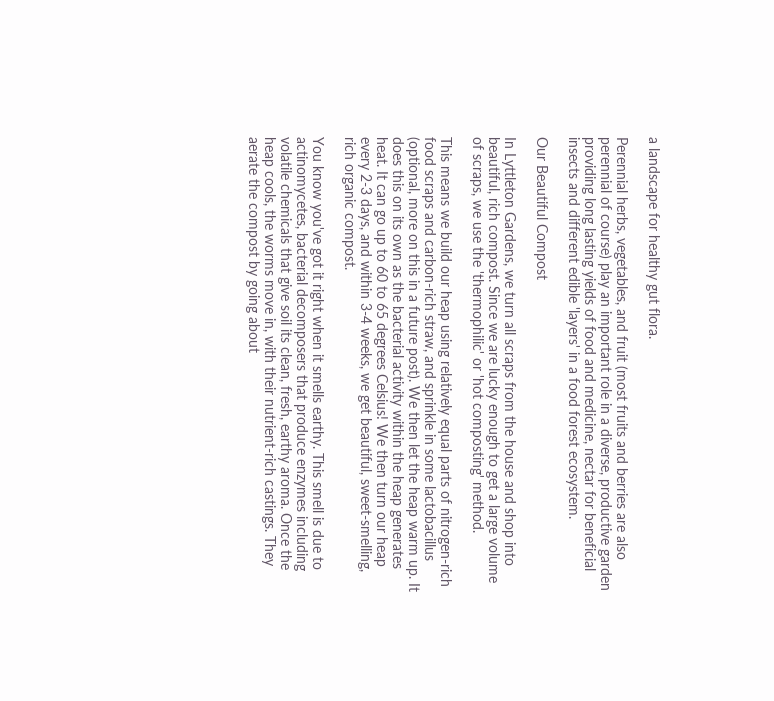a landscape for healthy gut flora.

Perennial herbs, vegetables, and fruit (most fruits and berries are also perennial of course) play an important role in a diverse, productive garden providing long lasting yields of food and medicine, nectar for beneficial insects and different edible 'layers' in a food forest ecosystem.

Our Beautiful Compost

In Lyttleton Gardens, we turn all scraps from the house and shop into beautiful, rich compost. Since we are lucky enough to get a large volume of scraps, we use the 'thermophilic' or 'hot composting' method.

This means we build our heap using relatively equal parts of nitrogen-rich food scraps and carbon-rich straw, and sprinkle in some lactobacillus (optional, more on this in a future post). We then let the heap warm up. It does this on its own as the bacterial activity within the heap generates heat. It can go up to 60 to 65 degrees Celsius! We then turn our heap every 2-3 days, and within 3-4 weeks, we get beautiful, sweet-smelling, rich organic compost.

You know you've got it right when it smells earthy. This smell is due to actinomycetes, bacterial decomposers that produce enzymes including volatile chemicals that give soil its clean, fresh, earthy aroma. Once the heap cools, the worms move in, with their nutrient-rich castings. They aerate the compost by going about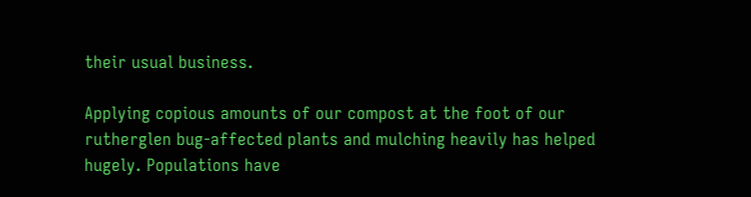their usual business.

Applying copious amounts of our compost at the foot of our rutherglen bug-affected plants and mulching heavily has helped hugely. Populations have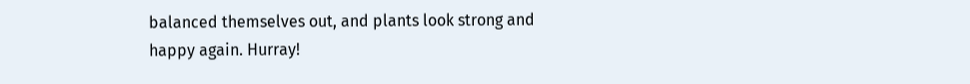balanced themselves out, and plants look strong and happy again. Hurray!